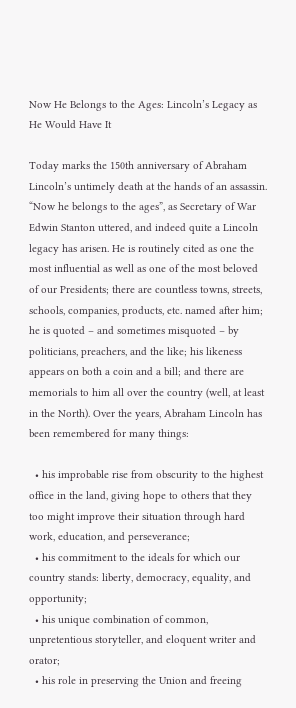Now He Belongs to the Ages: Lincoln’s Legacy as He Would Have It

Today marks the 150th anniversary of Abraham Lincoln’s untimely death at the hands of an assassin. “Now he belongs to the ages”, as Secretary of War Edwin Stanton uttered, and indeed quite a Lincoln legacy has arisen. He is routinely cited as one the most influential as well as one of the most beloved of our Presidents; there are countless towns, streets, schools, companies, products, etc. named after him; he is quoted – and sometimes misquoted – by politicians, preachers, and the like; his likeness appears on both a coin and a bill; and there are memorials to him all over the country (well, at least in the North). Over the years, Abraham Lincoln has been remembered for many things:

  • his improbable rise from obscurity to the highest office in the land, giving hope to others that they too might improve their situation through hard work, education, and perseverance;
  • his commitment to the ideals for which our country stands: liberty, democracy, equality, and opportunity;
  • his unique combination of common, unpretentious storyteller, and eloquent writer and orator;
  • his role in preserving the Union and freeing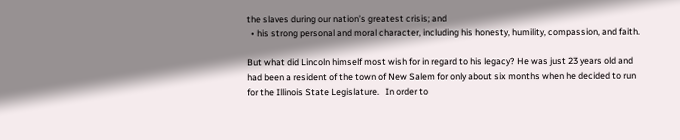the slaves during our nation’s greatest crisis; and
  • his strong personal and moral character, including his honesty, humility, compassion, and faith.

But what did Lincoln himself most wish for in regard to his legacy? He was just 23 years old and had been a resident of the town of New Salem for only about six months when he decided to run for the Illinois State Legislature.   In order to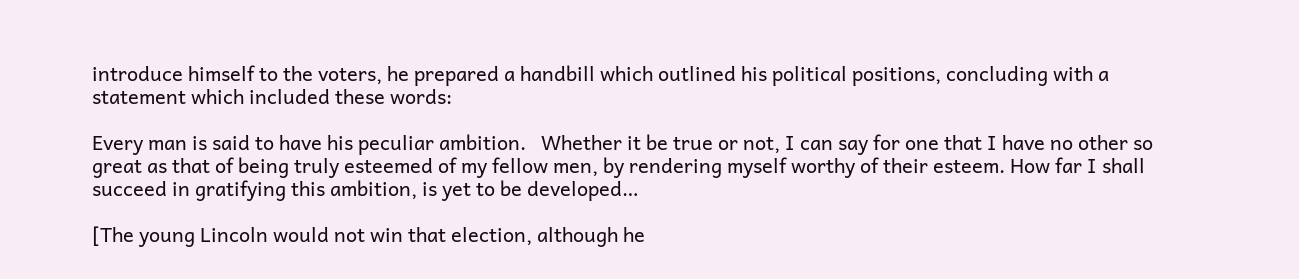introduce himself to the voters, he prepared a handbill which outlined his political positions, concluding with a statement which included these words:

Every man is said to have his peculiar ambition.   Whether it be true or not, I can say for one that I have no other so great as that of being truly esteemed of my fellow men, by rendering myself worthy of their esteem. How far I shall succeed in gratifying this ambition, is yet to be developed…

[The young Lincoln would not win that election, although he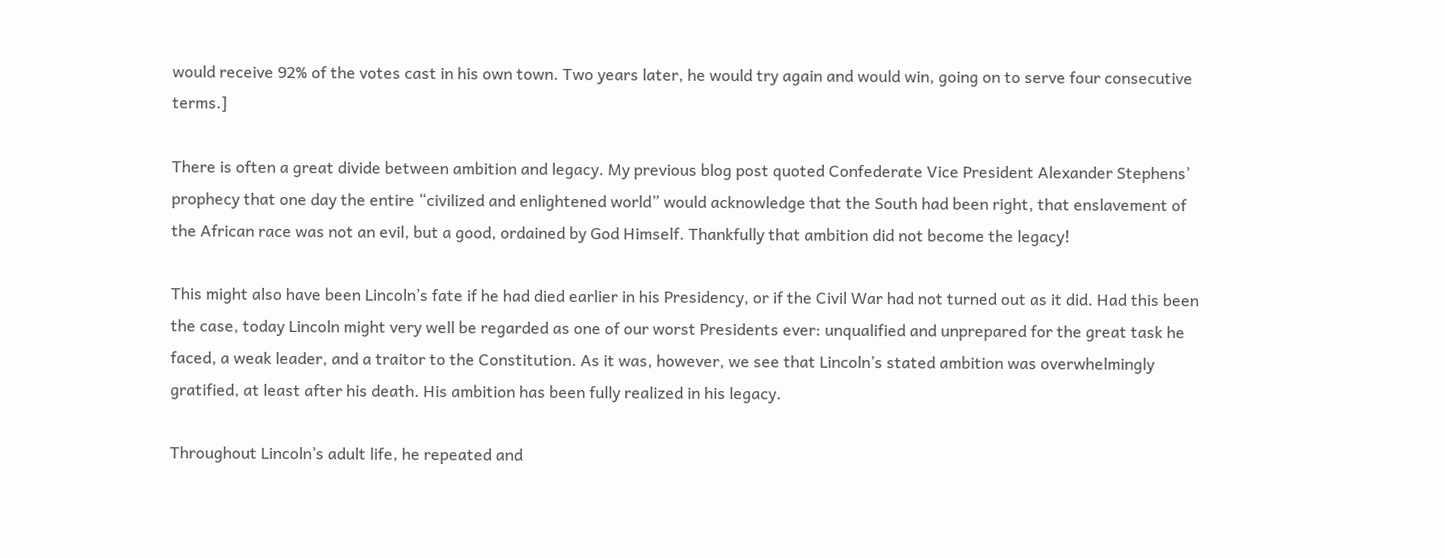would receive 92% of the votes cast in his own town. Two years later, he would try again and would win, going on to serve four consecutive terms.]

There is often a great divide between ambition and legacy. My previous blog post quoted Confederate Vice President Alexander Stephens’ prophecy that one day the entire “civilized and enlightened world” would acknowledge that the South had been right, that enslavement of the African race was not an evil, but a good, ordained by God Himself. Thankfully that ambition did not become the legacy!

This might also have been Lincoln’s fate if he had died earlier in his Presidency, or if the Civil War had not turned out as it did. Had this been the case, today Lincoln might very well be regarded as one of our worst Presidents ever: unqualified and unprepared for the great task he faced, a weak leader, and a traitor to the Constitution. As it was, however, we see that Lincoln’s stated ambition was overwhelmingly gratified, at least after his death. His ambition has been fully realized in his legacy.

Throughout Lincoln’s adult life, he repeated and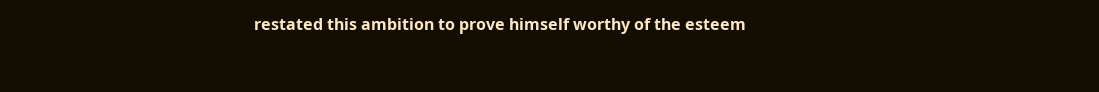restated this ambition to prove himself worthy of the esteem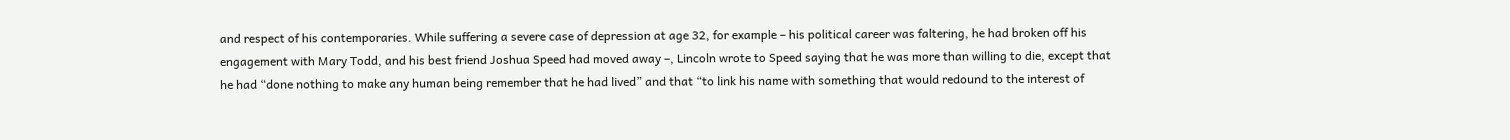and respect of his contemporaries. While suffering a severe case of depression at age 32, for example – his political career was faltering, he had broken off his engagement with Mary Todd, and his best friend Joshua Speed had moved away –, Lincoln wrote to Speed saying that he was more than willing to die, except that he had “done nothing to make any human being remember that he had lived” and that “to link his name with something that would redound to the interest of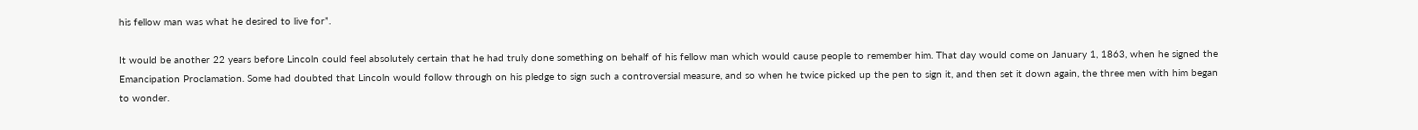his fellow man was what he desired to live for”.

It would be another 22 years before Lincoln could feel absolutely certain that he had truly done something on behalf of his fellow man which would cause people to remember him. That day would come on January 1, 1863, when he signed the Emancipation Proclamation. Some had doubted that Lincoln would follow through on his pledge to sign such a controversial measure, and so when he twice picked up the pen to sign it, and then set it down again, the three men with him began to wonder.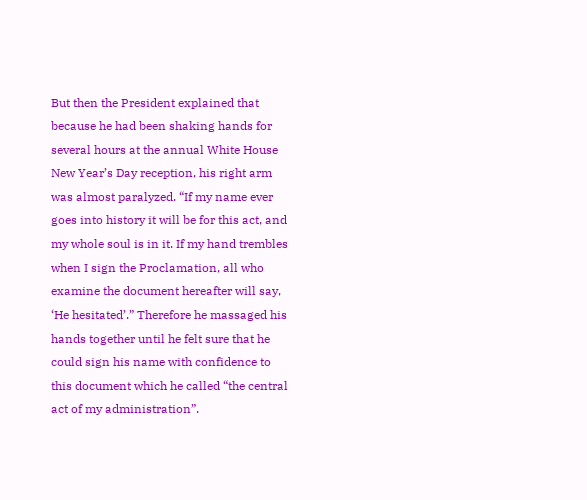But then the President explained that because he had been shaking hands for several hours at the annual White House New Year’s Day reception, his right arm was almost paralyzed. “If my name ever goes into history it will be for this act, and my whole soul is in it. If my hand trembles when I sign the Proclamation, all who examine the document hereafter will say, ‘He hesitated’.” Therefore he massaged his hands together until he felt sure that he could sign his name with confidence to this document which he called “the central act of my administration”.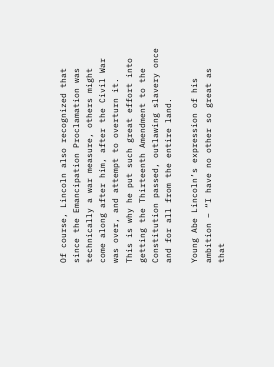Of course, Lincoln also recognized that since the Emancipation Proclamation was technically a war measure, others might come along after him, after the Civil War was over, and attempt to overturn it.   This is why he put such great effort into getting the Thirteenth Amendment to the Constitution passed, outlawing slavery once and for all from the entire land.

Young Abe Lincoln’s expression of his ambition – “I have no other so great as that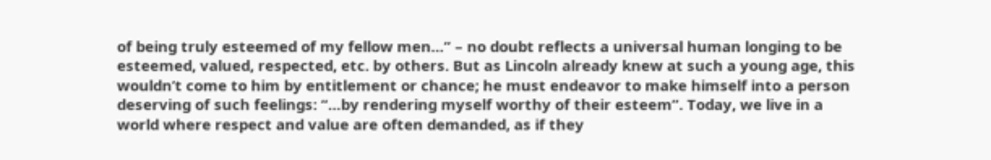of being truly esteemed of my fellow men…” – no doubt reflects a universal human longing to be esteemed, valued, respected, etc. by others. But as Lincoln already knew at such a young age, this wouldn’t come to him by entitlement or chance; he must endeavor to make himself into a person deserving of such feelings: “…by rendering myself worthy of their esteem”. Today, we live in a world where respect and value are often demanded, as if they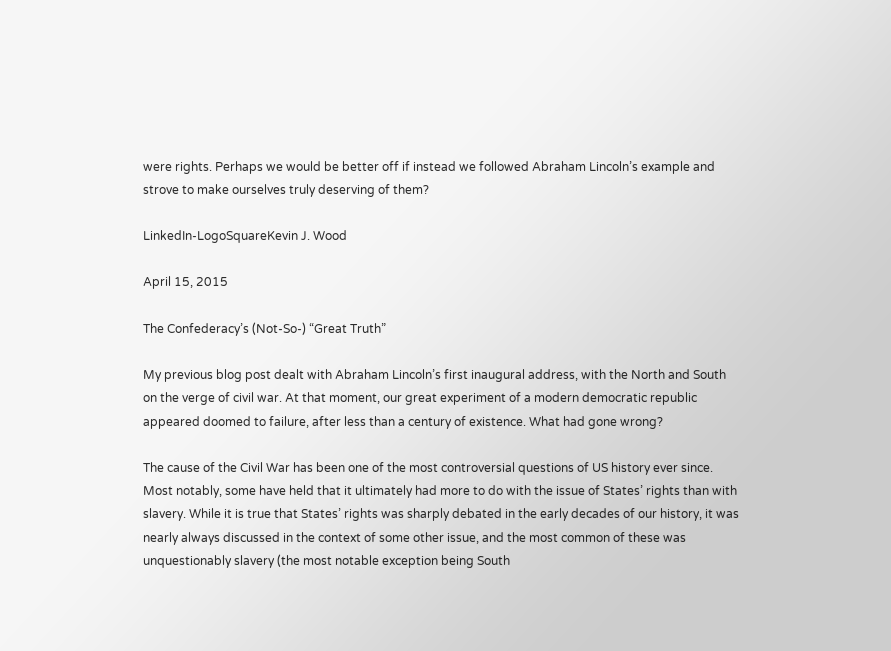were rights. Perhaps we would be better off if instead we followed Abraham Lincoln’s example and strove to make ourselves truly deserving of them?

LinkedIn-LogoSquareKevin J. Wood

April 15, 2015

The Confederacy’s (Not-So-) “Great Truth”

My previous blog post dealt with Abraham Lincoln’s first inaugural address, with the North and South on the verge of civil war. At that moment, our great experiment of a modern democratic republic appeared doomed to failure, after less than a century of existence. What had gone wrong?

The cause of the Civil War has been one of the most controversial questions of US history ever since. Most notably, some have held that it ultimately had more to do with the issue of States’ rights than with slavery. While it is true that States’ rights was sharply debated in the early decades of our history, it was nearly always discussed in the context of some other issue, and the most common of these was unquestionably slavery (the most notable exception being South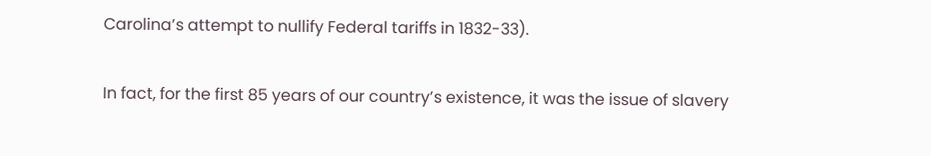Carolina’s attempt to nullify Federal tariffs in 1832-33).

In fact, for the first 85 years of our country’s existence, it was the issue of slavery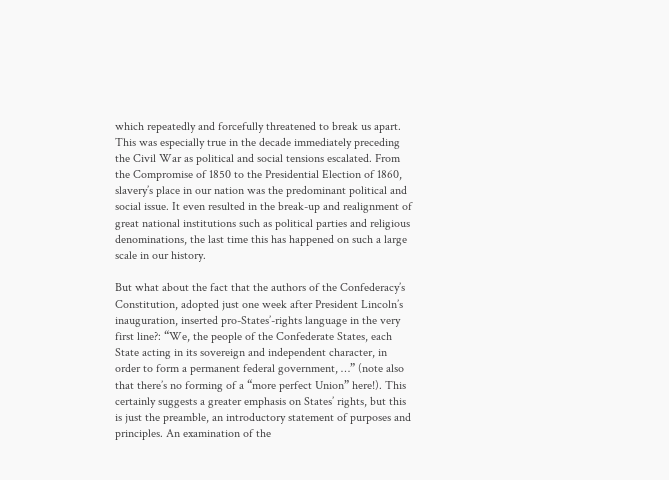which repeatedly and forcefully threatened to break us apart. This was especially true in the decade immediately preceding the Civil War as political and social tensions escalated. From the Compromise of 1850 to the Presidential Election of 1860, slavery’s place in our nation was the predominant political and social issue. It even resulted in the break-up and realignment of great national institutions such as political parties and religious denominations, the last time this has happened on such a large scale in our history.

But what about the fact that the authors of the Confederacy’s Constitution, adopted just one week after President Lincoln’s inauguration, inserted pro-States’-rights language in the very first line?: “We, the people of the Confederate States, each State acting in its sovereign and independent character, in order to form a permanent federal government, …” (note also that there’s no forming of a “more perfect Union” here!). This certainly suggests a greater emphasis on States’ rights, but this is just the preamble, an introductory statement of purposes and principles. An examination of the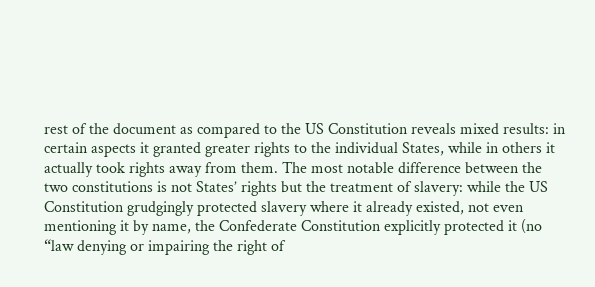rest of the document as compared to the US Constitution reveals mixed results: in certain aspects it granted greater rights to the individual States, while in others it actually took rights away from them. The most notable difference between the two constitutions is not States’ rights but the treatment of slavery: while the US Constitution grudgingly protected slavery where it already existed, not even mentioning it by name, the Confederate Constitution explicitly protected it (no “law denying or impairing the right of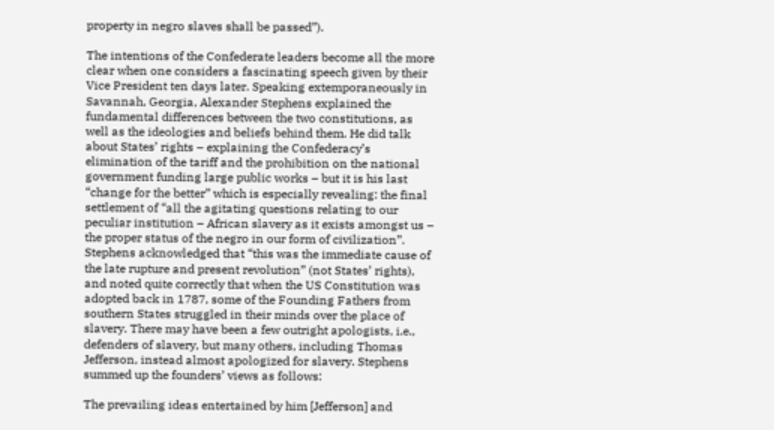property in negro slaves shall be passed”).

The intentions of the Confederate leaders become all the more clear when one considers a fascinating speech given by their Vice President ten days later. Speaking extemporaneously in Savannah, Georgia, Alexander Stephens explained the fundamental differences between the two constitutions, as well as the ideologies and beliefs behind them. He did talk about States’ rights – explaining the Confederacy’s elimination of the tariff and the prohibition on the national government funding large public works – but it is his last “change for the better” which is especially revealing: the final settlement of “all the agitating questions relating to our peculiar institution – African slavery as it exists amongst us – the proper status of the negro in our form of civilization”. Stephens acknowledged that “this was the immediate cause of the late rupture and present revolution” (not States’ rights), and noted quite correctly that when the US Constitution was adopted back in 1787, some of the Founding Fathers from southern States struggled in their minds over the place of slavery. There may have been a few outright apologists, i.e., defenders of slavery, but many others, including Thomas Jefferson, instead almost apologized for slavery. Stephens summed up the founders’ views as follows:

The prevailing ideas entertained by him [Jefferson] and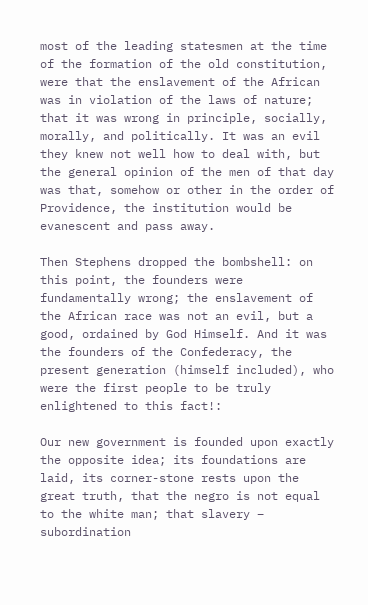most of the leading statesmen at the time of the formation of the old constitution, were that the enslavement of the African was in violation of the laws of nature; that it was wrong in principle, socially, morally, and politically. It was an evil they knew not well how to deal with, but the general opinion of the men of that day was that, somehow or other in the order of Providence, the institution would be evanescent and pass away.

Then Stephens dropped the bombshell: on this point, the founders were fundamentally wrong; the enslavement of the African race was not an evil, but a good, ordained by God Himself. And it was the founders of the Confederacy, the present generation (himself included), who were the first people to be truly enlightened to this fact!:

Our new government is founded upon exactly the opposite idea; its foundations are laid, its corner-stone rests upon the great truth, that the negro is not equal to the white man; that slavery – subordination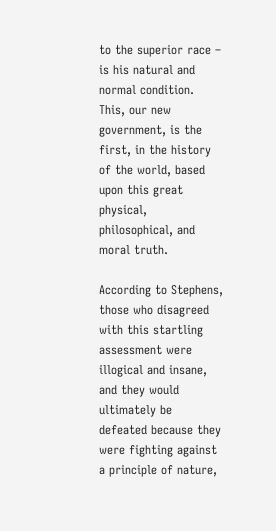to the superior race – is his natural and normal condition. This, our new government, is the first, in the history of the world, based upon this great physical, philosophical, and moral truth.

According to Stephens, those who disagreed with this startling assessment were illogical and insane, and they would ultimately be defeated because they were fighting against a principle of nature,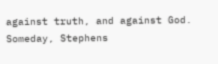against truth, and against God. Someday, Stephens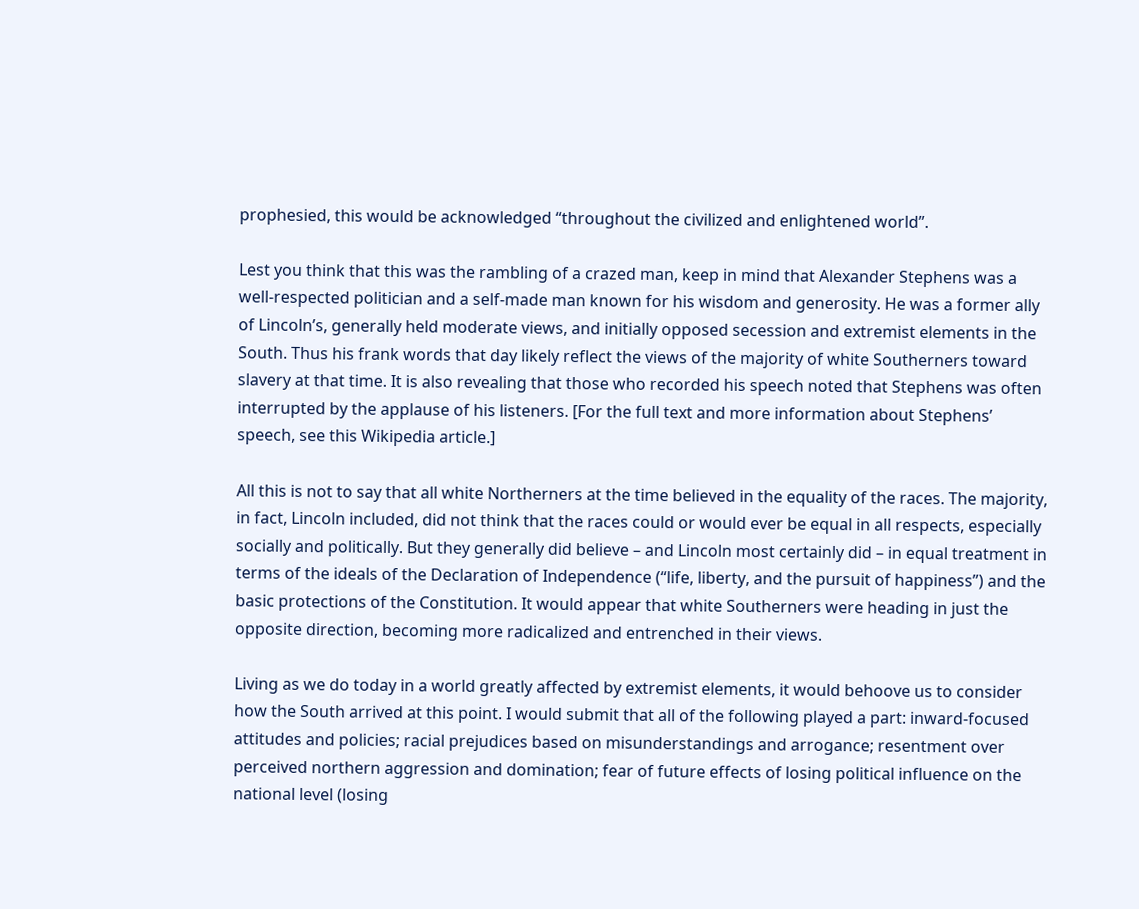prophesied, this would be acknowledged “throughout the civilized and enlightened world”.

Lest you think that this was the rambling of a crazed man, keep in mind that Alexander Stephens was a well-respected politician and a self-made man known for his wisdom and generosity. He was a former ally of Lincoln’s, generally held moderate views, and initially opposed secession and extremist elements in the South. Thus his frank words that day likely reflect the views of the majority of white Southerners toward slavery at that time. It is also revealing that those who recorded his speech noted that Stephens was often interrupted by the applause of his listeners. [For the full text and more information about Stephens’ speech, see this Wikipedia article.]

All this is not to say that all white Northerners at the time believed in the equality of the races. The majority, in fact, Lincoln included, did not think that the races could or would ever be equal in all respects, especially socially and politically. But they generally did believe – and Lincoln most certainly did – in equal treatment in terms of the ideals of the Declaration of Independence (“life, liberty, and the pursuit of happiness”) and the basic protections of the Constitution. It would appear that white Southerners were heading in just the opposite direction, becoming more radicalized and entrenched in their views.

Living as we do today in a world greatly affected by extremist elements, it would behoove us to consider how the South arrived at this point. I would submit that all of the following played a part: inward-focused attitudes and policies; racial prejudices based on misunderstandings and arrogance; resentment over perceived northern aggression and domination; fear of future effects of losing political influence on the national level (losing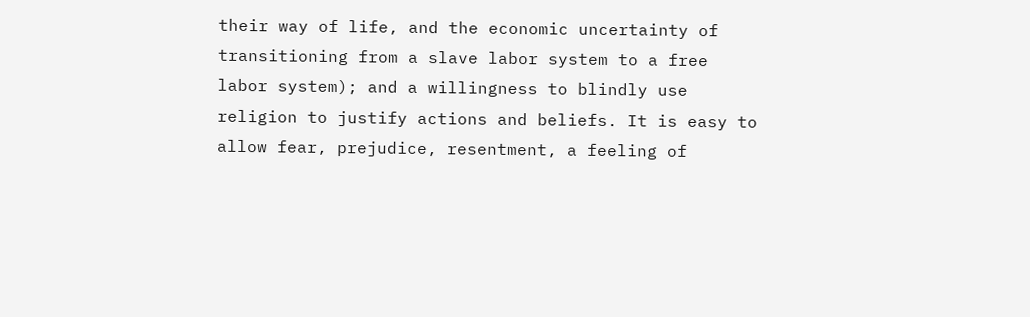their way of life, and the economic uncertainty of transitioning from a slave labor system to a free labor system); and a willingness to blindly use religion to justify actions and beliefs. It is easy to allow fear, prejudice, resentment, a feeling of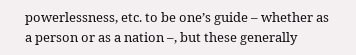powerlessness, etc. to be one’s guide – whether as a person or as a nation –, but these generally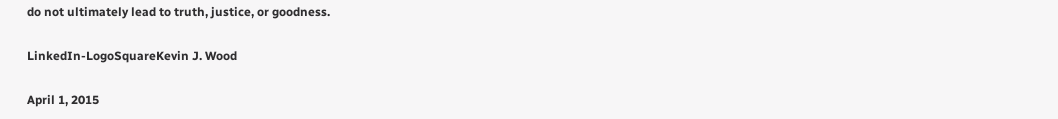do not ultimately lead to truth, justice, or goodness.

LinkedIn-LogoSquareKevin J. Wood

April 1, 2015